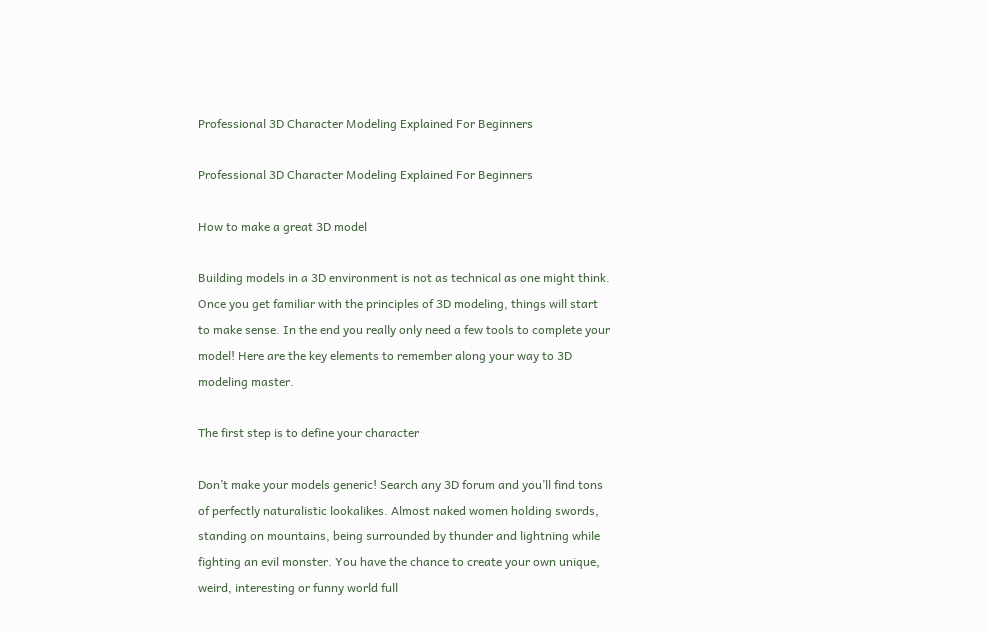Professional 3D Character Modeling Explained For Beginners

Professional 3D Character Modeling Explained For Beginners

How to make a great 3D model

Building models in a 3D environment is not as technical as one might think. Once you get familiar with the principles of 3D modeling, things will start to make sense. In the end you really only need a few tools to complete your model! Here are the key elements to remember along your way to 3D modeling master.

The first step is to define your character

Don’t make your models generic! Search any 3D forum and you’ll find tons of perfectly naturalistic lookalikes. Almost naked women holding swords, standing on mountains, being surrounded by thunder and lightning while fighting an evil monster. You have the chance to create your own unique, weird, interesting or funny world full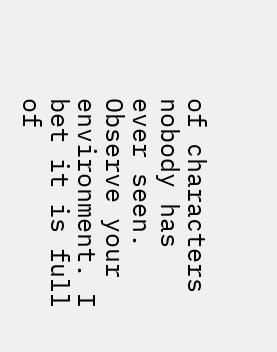of characters nobody has ever seen. Observe your environment. I bet it is full of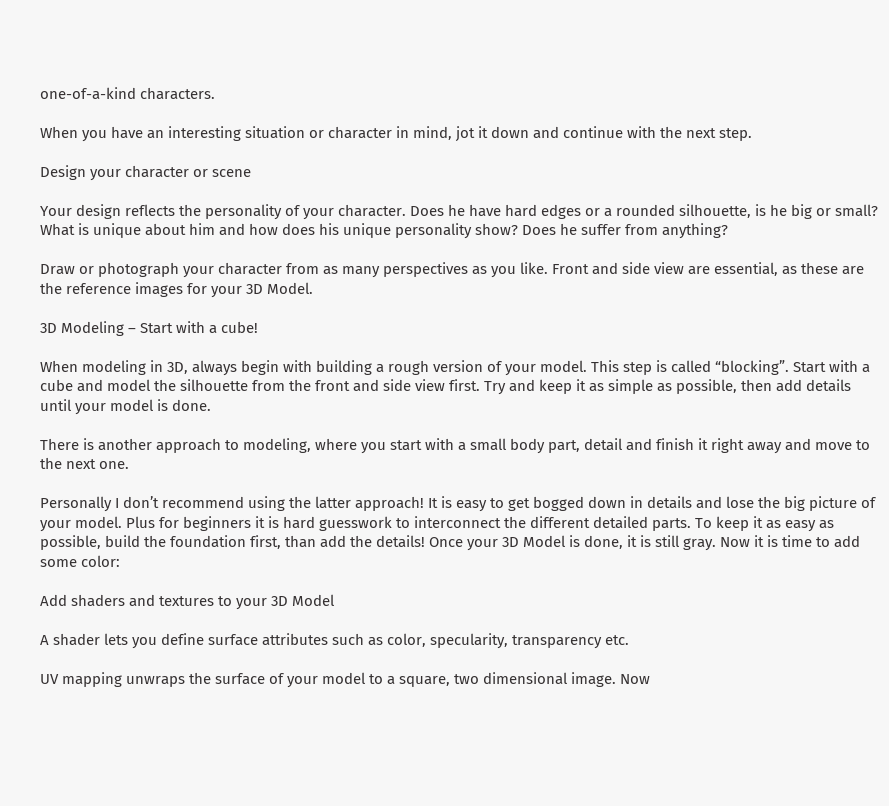one-of-a-kind characters.

When you have an interesting situation or character in mind, jot it down and continue with the next step.

Design your character or scene

Your design reflects the personality of your character. Does he have hard edges or a rounded silhouette, is he big or small? What is unique about him and how does his unique personality show? Does he suffer from anything?

Draw or photograph your character from as many perspectives as you like. Front and side view are essential, as these are the reference images for your 3D Model.

3D Modeling – Start with a cube!

When modeling in 3D, always begin with building a rough version of your model. This step is called “blocking”. Start with a cube and model the silhouette from the front and side view first. Try and keep it as simple as possible, then add details until your model is done.

There is another approach to modeling, where you start with a small body part, detail and finish it right away and move to the next one.

Personally I don’t recommend using the latter approach! It is easy to get bogged down in details and lose the big picture of your model. Plus for beginners it is hard guesswork to interconnect the different detailed parts. To keep it as easy as possible, build the foundation first, than add the details! Once your 3D Model is done, it is still gray. Now it is time to add some color:

Add shaders and textures to your 3D Model

A shader lets you define surface attributes such as color, specularity, transparency etc.

UV mapping unwraps the surface of your model to a square, two dimensional image. Now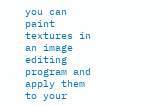you can paint textures in an image editing program and apply them to your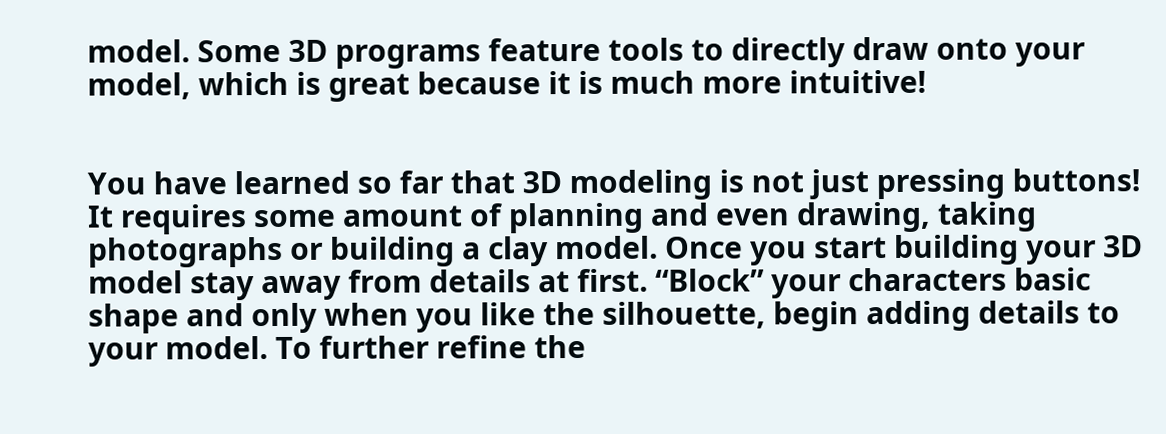model. Some 3D programs feature tools to directly draw onto your model, which is great because it is much more intuitive!


You have learned so far that 3D modeling is not just pressing buttons! It requires some amount of planning and even drawing, taking photographs or building a clay model. Once you start building your 3D model stay away from details at first. “Block” your characters basic shape and only when you like the silhouette, begin adding details to your model. To further refine the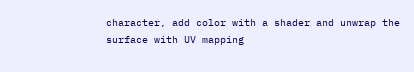character, add color with a shader and unwrap the surface with UV mapping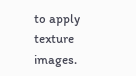to apply texture images.